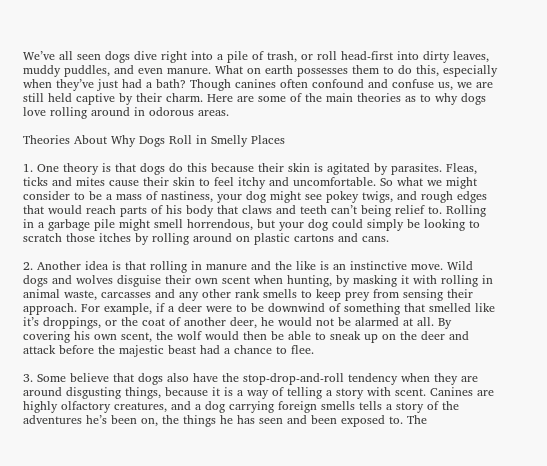We’ve all seen dogs dive right into a pile of trash, or roll head-first into dirty leaves, muddy puddles, and even manure. What on earth possesses them to do this, especially when they’ve just had a bath? Though canines often confound and confuse us, we are still held captive by their charm. Here are some of the main theories as to why dogs love rolling around in odorous areas.

Theories About Why Dogs Roll in Smelly Places

1. One theory is that dogs do this because their skin is agitated by parasites. Fleas, ticks and mites cause their skin to feel itchy and uncomfortable. So what we might consider to be a mass of nastiness, your dog might see pokey twigs, and rough edges that would reach parts of his body that claws and teeth can’t being relief to. Rolling in a garbage pile might smell horrendous, but your dog could simply be looking to scratch those itches by rolling around on plastic cartons and cans.

2. Another idea is that rolling in manure and the like is an instinctive move. Wild dogs and wolves disguise their own scent when hunting, by masking it with rolling in animal waste, carcasses and any other rank smells to keep prey from sensing their approach. For example, if a deer were to be downwind of something that smelled like it’s droppings, or the coat of another deer, he would not be alarmed at all. By covering his own scent, the wolf would then be able to sneak up on the deer and attack before the majestic beast had a chance to flee.

3. Some believe that dogs also have the stop-drop-and-roll tendency when they are around disgusting things, because it is a way of telling a story with scent. Canines are highly olfactory creatures, and a dog carrying foreign smells tells a story of the adventures he’s been on, the things he has seen and been exposed to. The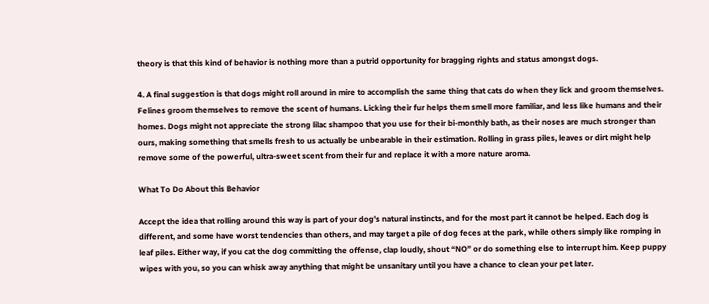theory is that this kind of behavior is nothing more than a putrid opportunity for bragging rights and status amongst dogs.

4. A final suggestion is that dogs might roll around in mire to accomplish the same thing that cats do when they lick and groom themselves. Felines groom themselves to remove the scent of humans. Licking their fur helps them smell more familiar, and less like humans and their homes. Dogs might not appreciate the strong lilac shampoo that you use for their bi-monthly bath, as their noses are much stronger than ours, making something that smells fresh to us actually be unbearable in their estimation. Rolling in grass piles, leaves or dirt might help remove some of the powerful, ultra-sweet scent from their fur and replace it with a more nature aroma.

What To Do About this Behavior

Accept the idea that rolling around this way is part of your dog’s natural instincts, and for the most part it cannot be helped. Each dog is different, and some have worst tendencies than others, and may target a pile of dog feces at the park, while others simply like romping in leaf piles. Either way, if you cat the dog committing the offense, clap loudly, shout “NO” or do something else to interrupt him. Keep puppy wipes with you, so you can whisk away anything that might be unsanitary until you have a chance to clean your pet later.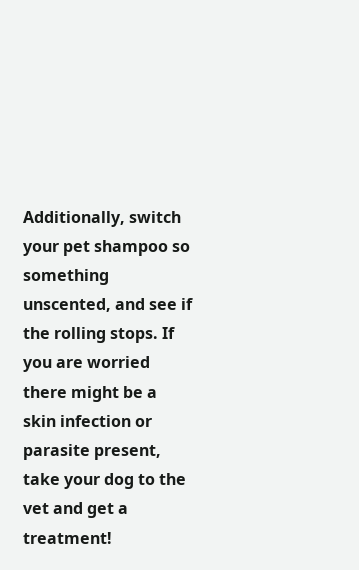Additionally, switch your pet shampoo so something unscented, and see if the rolling stops. If you are worried there might be a skin infection or parasite present, take your dog to the vet and get a treatment!